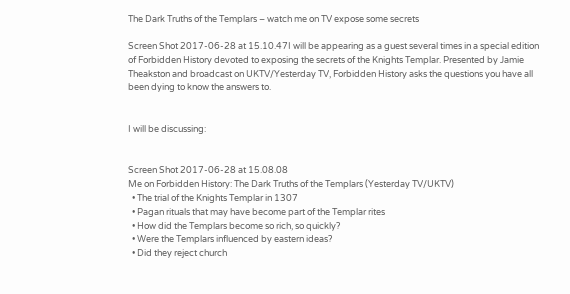The Dark Truths of the Templars – watch me on TV expose some secrets

Screen Shot 2017-06-28 at 15.10.47I will be appearing as a guest several times in a special edition of Forbidden History devoted to exposing the secrets of the Knights Templar. Presented by Jamie Theakston and broadcast on UKTV/Yesterday TV, Forbidden History asks the questions you have all been dying to know the answers to.


I will be discussing:


Screen Shot 2017-06-28 at 15.08.08
Me on Forbidden History: The Dark Truths of the Templars (Yesterday TV/UKTV)
  • The trial of the Knights Templar in 1307
  • Pagan rituals that may have become part of the Templar rites
  • How did the Templars become so rich, so quickly?
  • Were the Templars influenced by eastern ideas?
  • Did they reject church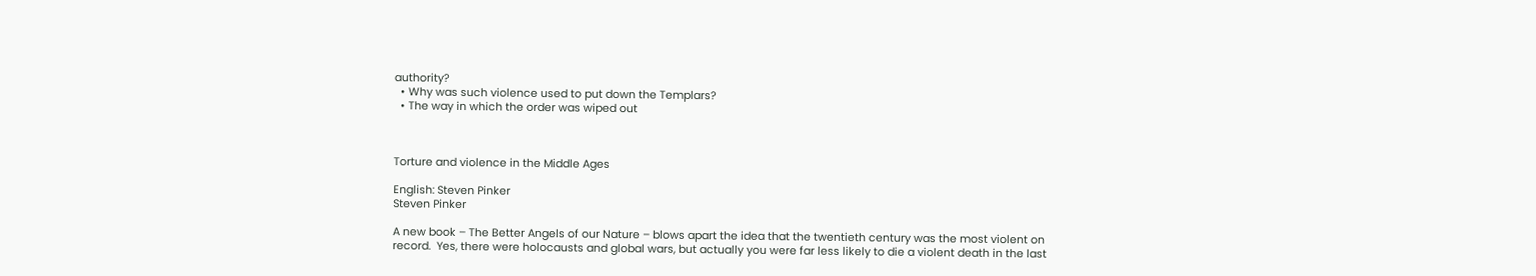authority?
  • Why was such violence used to put down the Templars?
  • The way in which the order was wiped out



Torture and violence in the Middle Ages

English: Steven Pinker
Steven Pinker

A new book – The Better Angels of our Nature – blows apart the idea that the twentieth century was the most violent on record.  Yes, there were holocausts and global wars, but actually you were far less likely to die a violent death in the last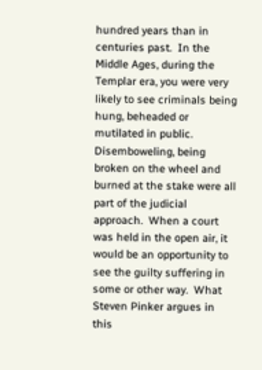hundred years than in centuries past.  In the Middle Ages, during the Templar era, you were very likely to see criminals being hung, beheaded or mutilated in public.  Disemboweling, being broken on the wheel and burned at the stake were all part of the judicial approach.  When a court was held in the open air, it would be an opportunity to see the guilty suffering in some or other way.  What Steven Pinker argues in this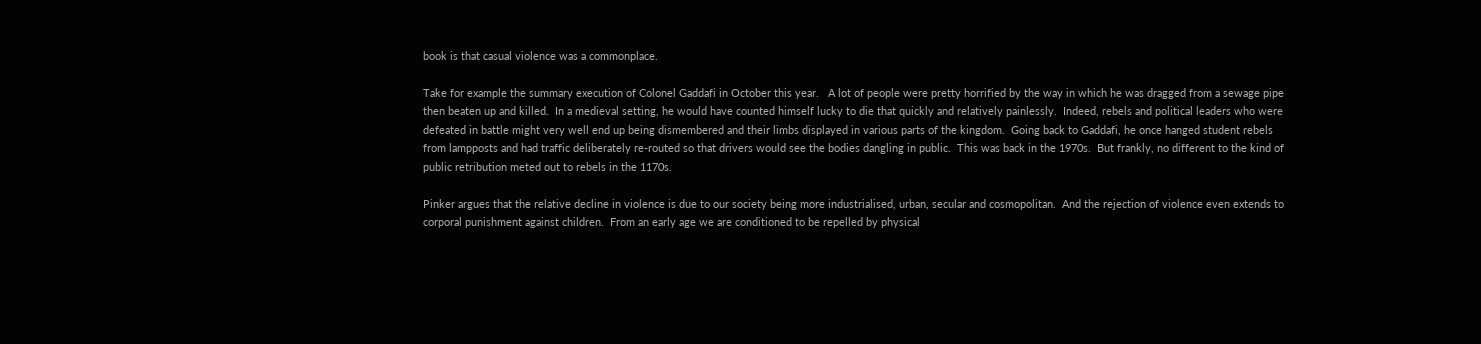book is that casual violence was a commonplace.

Take for example the summary execution of Colonel Gaddafi in October this year.   A lot of people were pretty horrified by the way in which he was dragged from a sewage pipe then beaten up and killed.  In a medieval setting, he would have counted himself lucky to die that quickly and relatively painlessly.  Indeed, rebels and political leaders who were defeated in battle might very well end up being dismembered and their limbs displayed in various parts of the kingdom.  Going back to Gaddafi, he once hanged student rebels from lampposts and had traffic deliberately re-routed so that drivers would see the bodies dangling in public.  This was back in the 1970s.  But frankly, no different to the kind of public retribution meted out to rebels in the 1170s.

Pinker argues that the relative decline in violence is due to our society being more industrialised, urban, secular and cosmopolitan.  And the rejection of violence even extends to corporal punishment against children.  From an early age we are conditioned to be repelled by physical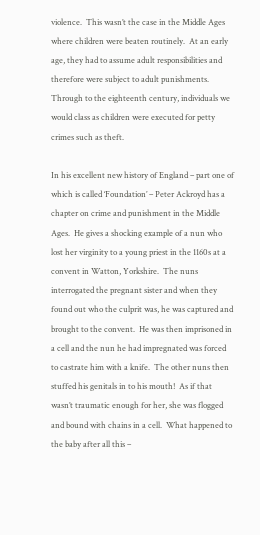violence.  This wasn’t the case in the Middle Ages where children were beaten routinely.  At an early age, they had to assume adult responsibilities and therefore were subject to adult punishments.  Through to the eighteenth century, individuals we would class as children were executed for petty crimes such as theft.

In his excellent new history of England – part one of which is called ‘Foundation’ – Peter Ackroyd has a chapter on crime and punishment in the Middle Ages.  He gives a shocking example of a nun who lost her virginity to a young priest in the 1160s at a convent in Watton, Yorkshire.  The nuns interrogated the pregnant sister and when they found out who the culprit was, he was captured and brought to the convent.  He was then imprisoned in a cell and the nun he had impregnated was forced to castrate him with a knife.  The other nuns then stuffed his genitals in to his mouth!  As if that wasn’t traumatic enough for her, she was flogged and bound with chains in a cell.  What happened to the baby after all this –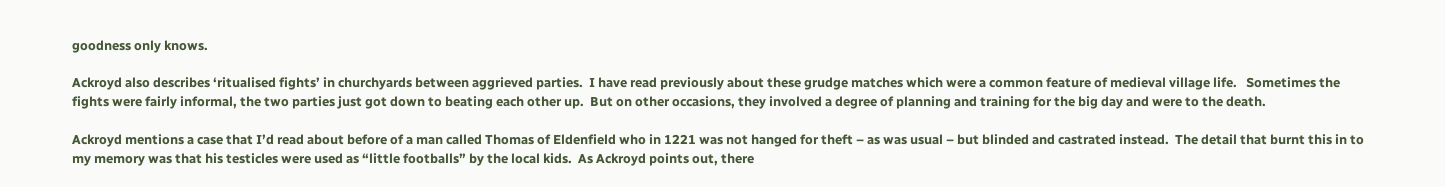goodness only knows.

Ackroyd also describes ‘ritualised fights’ in churchyards between aggrieved parties.  I have read previously about these grudge matches which were a common feature of medieval village life.   Sometimes the fights were fairly informal, the two parties just got down to beating each other up.  But on other occasions, they involved a degree of planning and training for the big day and were to the death.

Ackroyd mentions a case that I’d read about before of a man called Thomas of Eldenfield who in 1221 was not hanged for theft – as was usual – but blinded and castrated instead.  The detail that burnt this in to my memory was that his testicles were used as “little footballs” by the local kids.  As Ackroyd points out, there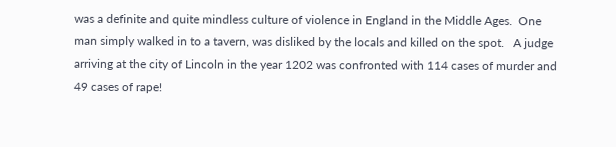was a definite and quite mindless culture of violence in England in the Middle Ages.  One man simply walked in to a tavern, was disliked by the locals and killed on the spot.   A judge arriving at the city of Lincoln in the year 1202 was confronted with 114 cases of murder and 49 cases of rape!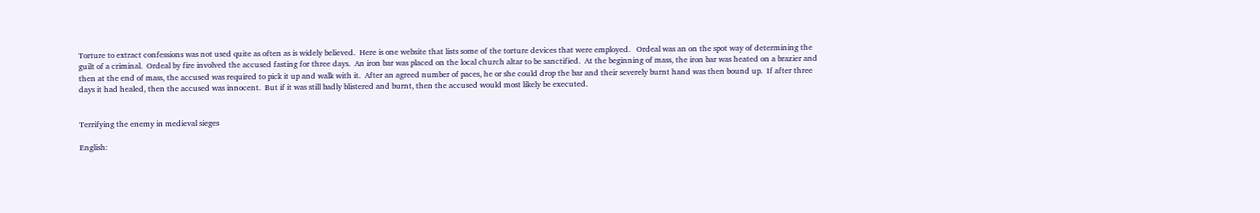Torture to extract confessions was not used quite as often as is widely believed.  Here is one website that lists some of the torture devices that were employed.   Ordeal was an on the spot way of determining the guilt of a criminal.  Ordeal by fire involved the accused fasting for three days.  An iron bar was placed on the local church altar to be sanctified.  At the beginning of mass, the iron bar was heated on a brazier and then at the end of mass, the accused was required to pick it up and walk with it.  After an agreed number of paces, he or she could drop the bar and their severely burnt hand was then bound up.  If after three days it had healed, then the accused was innocent.  But if it was still badly blistered and burnt, then the accused would most likely be executed.


Terrifying the enemy in medieval sieges

English: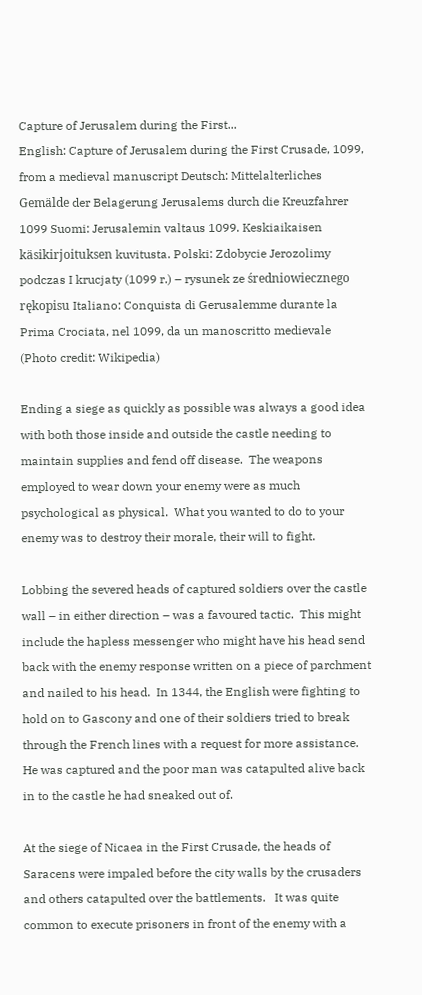Capture of Jerusalem during the First...
English: Capture of Jerusalem during the First Crusade, 1099, from a medieval manuscript Deutsch: Mittelalterliches Gemälde der Belagerung Jerusalems durch die Kreuzfahrer 1099 Suomi: Jerusalemin valtaus 1099. Keskiaikaisen käsikirjoituksen kuvitusta. Polski: Zdobycie Jerozolimy podczas I krucjaty (1099 r.) – rysunek ze średniowiecznego rękopisu Italiano: Conquista di Gerusalemme durante la Prima Crociata, nel 1099, da un manoscritto medievale (Photo credit: Wikipedia)

Ending a siege as quickly as possible was always a good idea with both those inside and outside the castle needing to maintain supplies and fend off disease.  The weapons employed to wear down your enemy were as much psychological as physical.  What you wanted to do to your enemy was to destroy their morale, their will to fight.

Lobbing the severed heads of captured soldiers over the castle wall – in either direction – was a favoured tactic.  This might include the hapless messenger who might have his head send back with the enemy response written on a piece of parchment and nailed to his head.  In 1344, the English were fighting to hold on to Gascony and one of their soldiers tried to break through the French lines with a request for more assistance.  He was captured and the poor man was catapulted alive back in to the castle he had sneaked out of.

At the siege of Nicaea in the First Crusade, the heads of Saracens were impaled before the city walls by the crusaders and others catapulted over the battlements.   It was quite common to execute prisoners in front of the enemy with a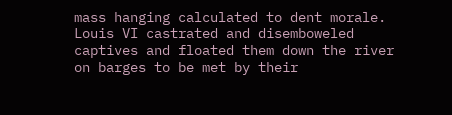mass hanging calculated to dent morale.  Louis VI castrated and disemboweled captives and floated them down the river on barges to be met by their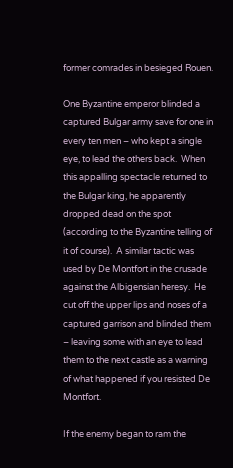former comrades in besieged Rouen.

One Byzantine emperor blinded a captured Bulgar army save for one in every ten men – who kept a single eye, to lead the others back.  When this appalling spectacle returned to the Bulgar king, he apparently dropped dead on the spot (according to the Byzantine telling of it of course).  A similar tactic was used by De Montfort in the crusade against the Albigensian heresy.  He cut off the upper lips and noses of a captured garrison and blinded them – leaving some with an eye to lead them to the next castle as a warning of what happened if you resisted De Montfort.

If the enemy began to ram the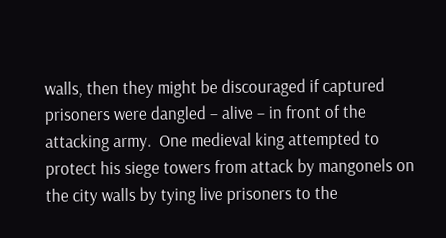walls, then they might be discouraged if captured prisoners were dangled – alive – in front of the attacking army.  One medieval king attempted to protect his siege towers from attack by mangonels on the city walls by tying live prisoners to the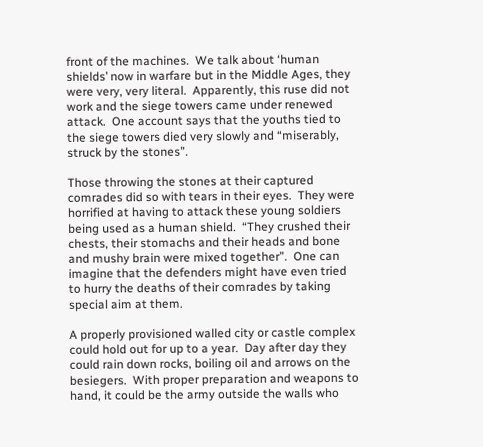front of the machines.  We talk about ‘human shields’ now in warfare but in the Middle Ages, they were very, very literal.  Apparently, this ruse did not work and the siege towers came under renewed attack.  One account says that the youths tied to the siege towers died very slowly and “miserably, struck by the stones”.

Those throwing the stones at their captured comrades did so with tears in their eyes.  They were horrified at having to attack these young soldiers being used as a human shield.  “They crushed their chests, their stomachs and their heads and bone and mushy brain were mixed together”.  One can imagine that the defenders might have even tried to hurry the deaths of their comrades by taking special aim at them.

A properly provisioned walled city or castle complex could hold out for up to a year.  Day after day they could rain down rocks, boiling oil and arrows on the besiegers.  With proper preparation and weapons to hand, it could be the army outside the walls who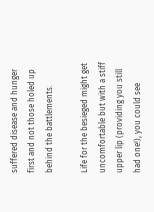suffered disease and hunger first and not those holed up behind the battlements.

Life for the besieged might get uncomfortable but with a stiff upper lip (providing you still had one!), you could see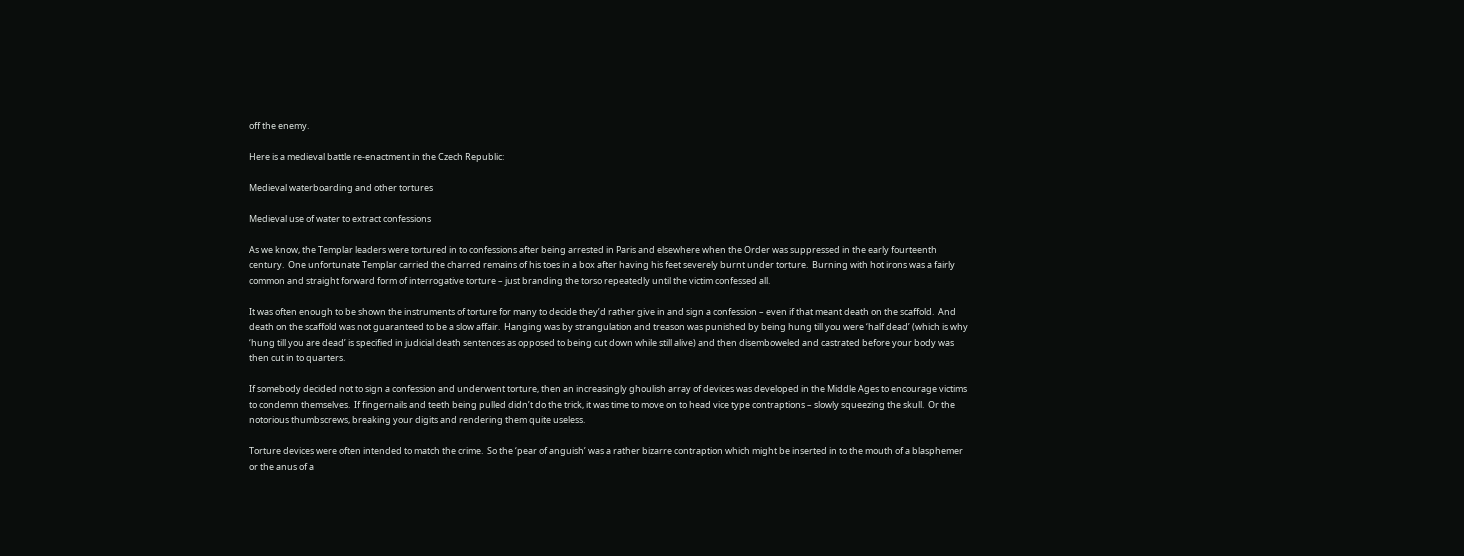off the enemy.

Here is a medieval battle re-enactment in the Czech Republic:

Medieval waterboarding and other tortures

Medieval use of water to extract confessions

As we know, the Templar leaders were tortured in to confessions after being arrested in Paris and elsewhere when the Order was suppressed in the early fourteenth century.  One unfortunate Templar carried the charred remains of his toes in a box after having his feet severely burnt under torture.  Burning with hot irons was a fairly common and straight forward form of interrogative torture – just branding the torso repeatedly until the victim confessed all.

It was often enough to be shown the instruments of torture for many to decide they’d rather give in and sign a confession – even if that meant death on the scaffold.  And death on the scaffold was not guaranteed to be a slow affair.  Hanging was by strangulation and treason was punished by being hung till you were ‘half dead’ (which is why ‘hung till you are dead’ is specified in judicial death sentences as opposed to being cut down while still alive) and then disemboweled and castrated before your body was then cut in to quarters.

If somebody decided not to sign a confession and underwent torture, then an increasingly ghoulish array of devices was developed in the Middle Ages to encourage victims to condemn themselves.  If fingernails and teeth being pulled didn’t do the trick, it was time to move on to head vice type contraptions – slowly squeezing the skull.  Or the notorious thumbscrews, breaking your digits and rendering them quite useless.

Torture devices were often intended to match the crime.  So the ‘pear of anguish’ was a rather bizarre contraption which might be inserted in to the mouth of a blasphemer or the anus of a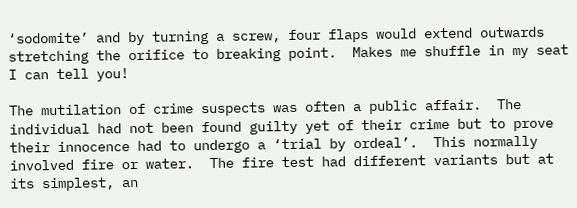‘sodomite’ and by turning a screw, four flaps would extend outwards stretching the orifice to breaking point.  Makes me shuffle in my seat I can tell you!

The mutilation of crime suspects was often a public affair.  The individual had not been found guilty yet of their crime but to prove their innocence had to undergo a ‘trial by ordeal’.  This normally involved fire or water.  The fire test had different variants but at its simplest, an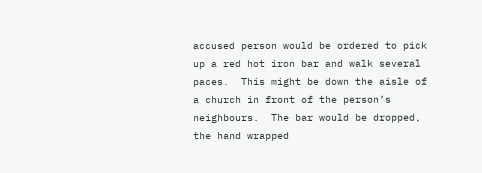accused person would be ordered to pick up a red hot iron bar and walk several paces.  This might be down the aisle of a church in front of the person’s neighbours.  The bar would be dropped, the hand wrapped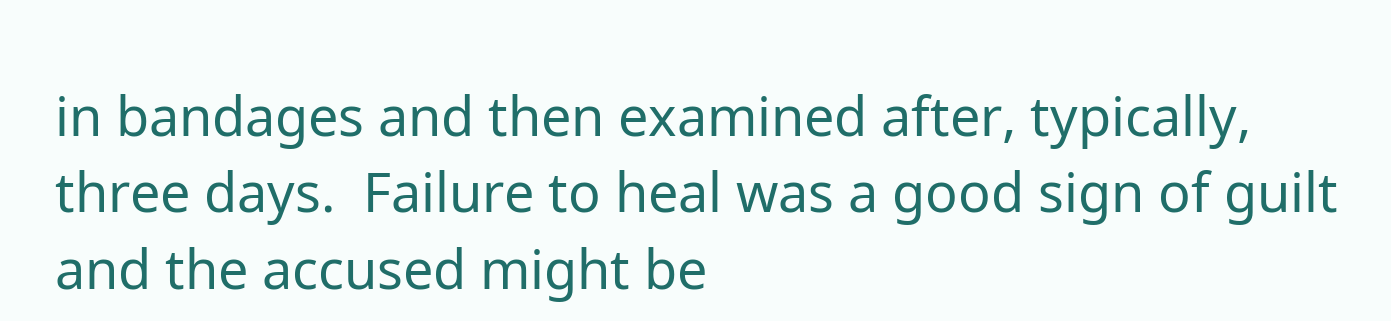in bandages and then examined after, typically, three days.  Failure to heal was a good sign of guilt and the accused might be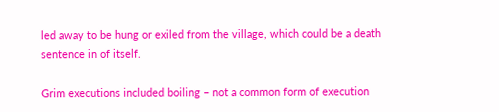led away to be hung or exiled from the village, which could be a death sentence in of itself.

Grim executions included boiling – not a common form of execution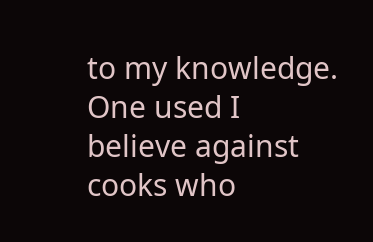to my knowledge.  One used I believe against cooks who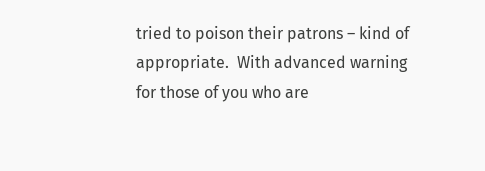tried to poison their patrons – kind of appropriate.  With advanced warning for those of you who are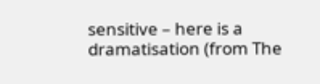sensitive – here is a dramatisation (from The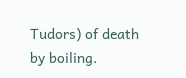Tudors) of death by boiling.